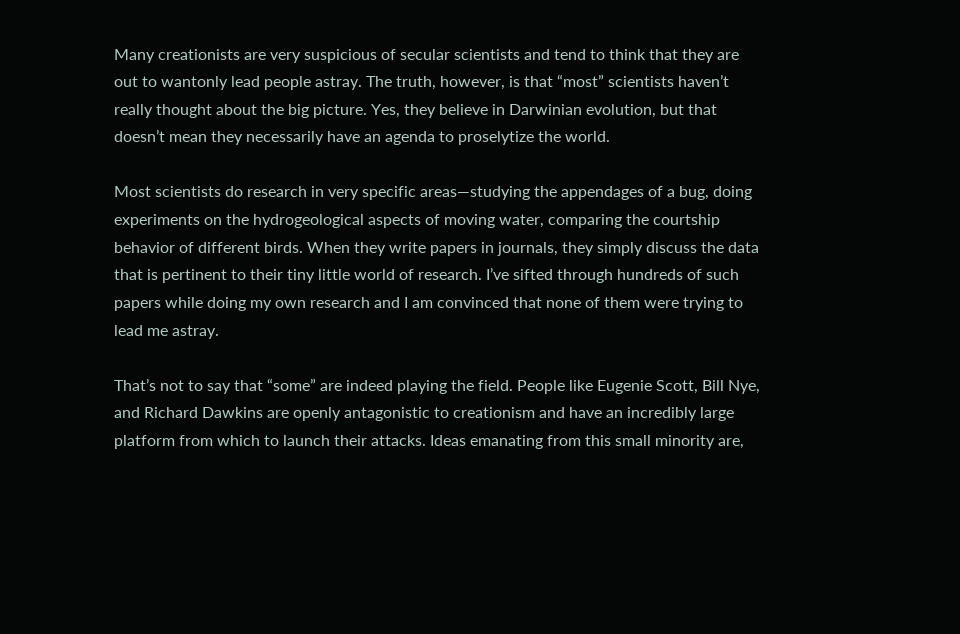Many creationists are very suspicious of secular scientists and tend to think that they are out to wantonly lead people astray. The truth, however, is that “most” scientists haven’t really thought about the big picture. Yes, they believe in Darwinian evolution, but that doesn’t mean they necessarily have an agenda to proselytize the world.

Most scientists do research in very specific areas—studying the appendages of a bug, doing experiments on the hydrogeological aspects of moving water, comparing the courtship behavior of different birds. When they write papers in journals, they simply discuss the data that is pertinent to their tiny little world of research. I’ve sifted through hundreds of such papers while doing my own research and I am convinced that none of them were trying to lead me astray.

That’s not to say that “some” are indeed playing the field. People like Eugenie Scott, Bill Nye, and Richard Dawkins are openly antagonistic to creationism and have an incredibly large platform from which to launch their attacks. Ideas emanating from this small minority are,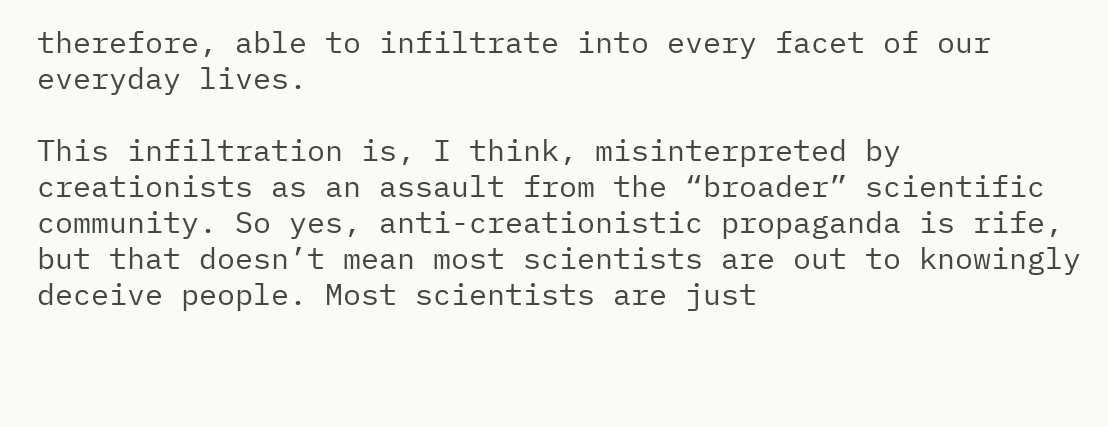therefore, able to infiltrate into every facet of our everyday lives.

This infiltration is, I think, misinterpreted by creationists as an assault from the “broader” scientific community. So yes, anti-creationistic propaganda is rife, but that doesn’t mean most scientists are out to knowingly deceive people. Most scientists are just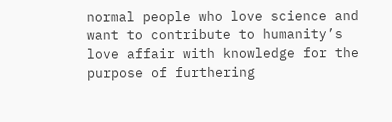normal people who love science and want to contribute to humanity’s love affair with knowledge for the purpose of furthering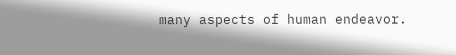many aspects of human endeavor.